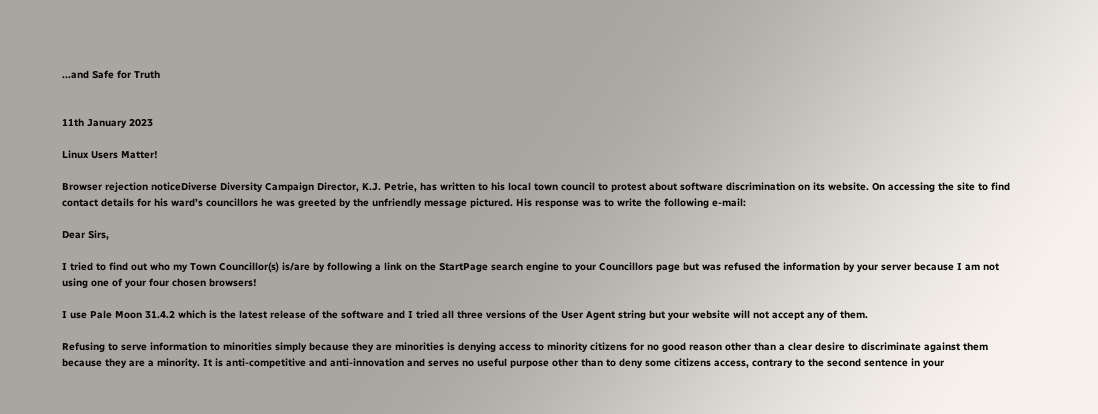...and Safe for Truth


11th January 2023

Linux Users Matter!

Browser rejection noticeDiverse Diversity Campaign Director, K.J. Petrie, has written to his local town council to protest about software discrimination on its website. On accessing the site to find contact details for his ward’s councillors he was greeted by the unfriendly message pictured. His response was to write the following e-mail:

Dear Sirs,

I tried to find out who my Town Councillor(s) is/are by following a link on the StartPage search engine to your Councillors page but was refused the information by your server because I am not using one of your four chosen browsers!

I use Pale Moon 31.4.2 which is the latest release of the software and I tried all three versions of the User Agent string but your website will not accept any of them.

Refusing to serve information to minorities simply because they are minorities is denying access to minority citizens for no good reason other than a clear desire to discriminate against them because they are a minority. It is anti-competitive and anti-innovation and serves no useful purpose other than to deny some citizens access, contrary to the second sentence in your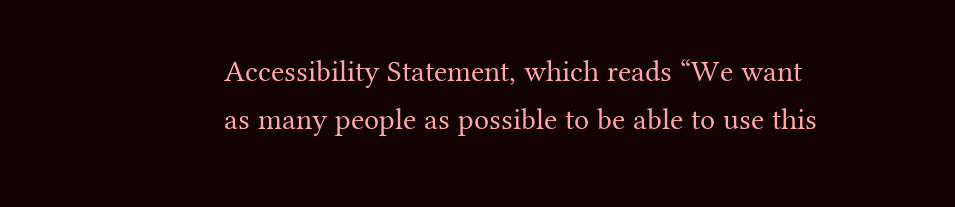Accessibility Statement, which reads “We want as many people as possible to be able to use this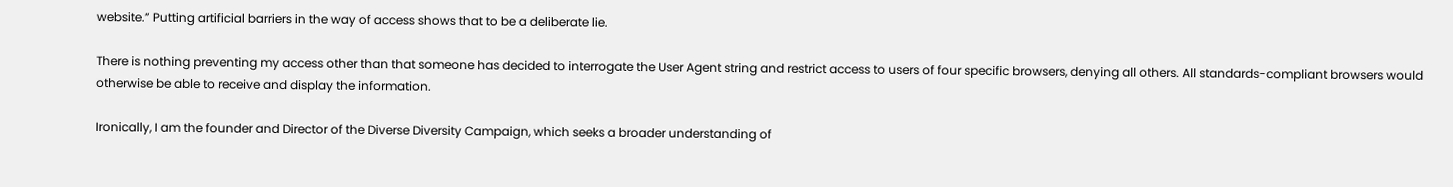website.” Putting artificial barriers in the way of access shows that to be a deliberate lie.

There is nothing preventing my access other than that someone has decided to interrogate the User Agent string and restrict access to users of four specific browsers, denying all others. All standards-compliant browsers would otherwise be able to receive and display the information.

Ironically, I am the founder and Director of the Diverse Diversity Campaign, which seeks a broader understanding of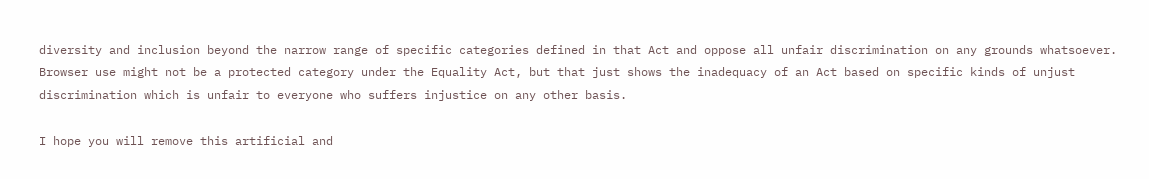diversity and inclusion beyond the narrow range of specific categories defined in that Act and oppose all unfair discrimination on any grounds whatsoever. Browser use might not be a protected category under the Equality Act, but that just shows the inadequacy of an Act based on specific kinds of unjust discrimination which is unfair to everyone who suffers injustice on any other basis.

I hope you will remove this artificial and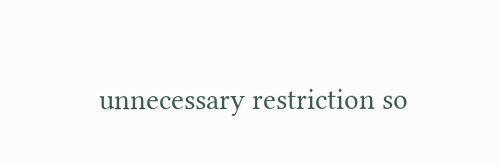unnecessary restriction so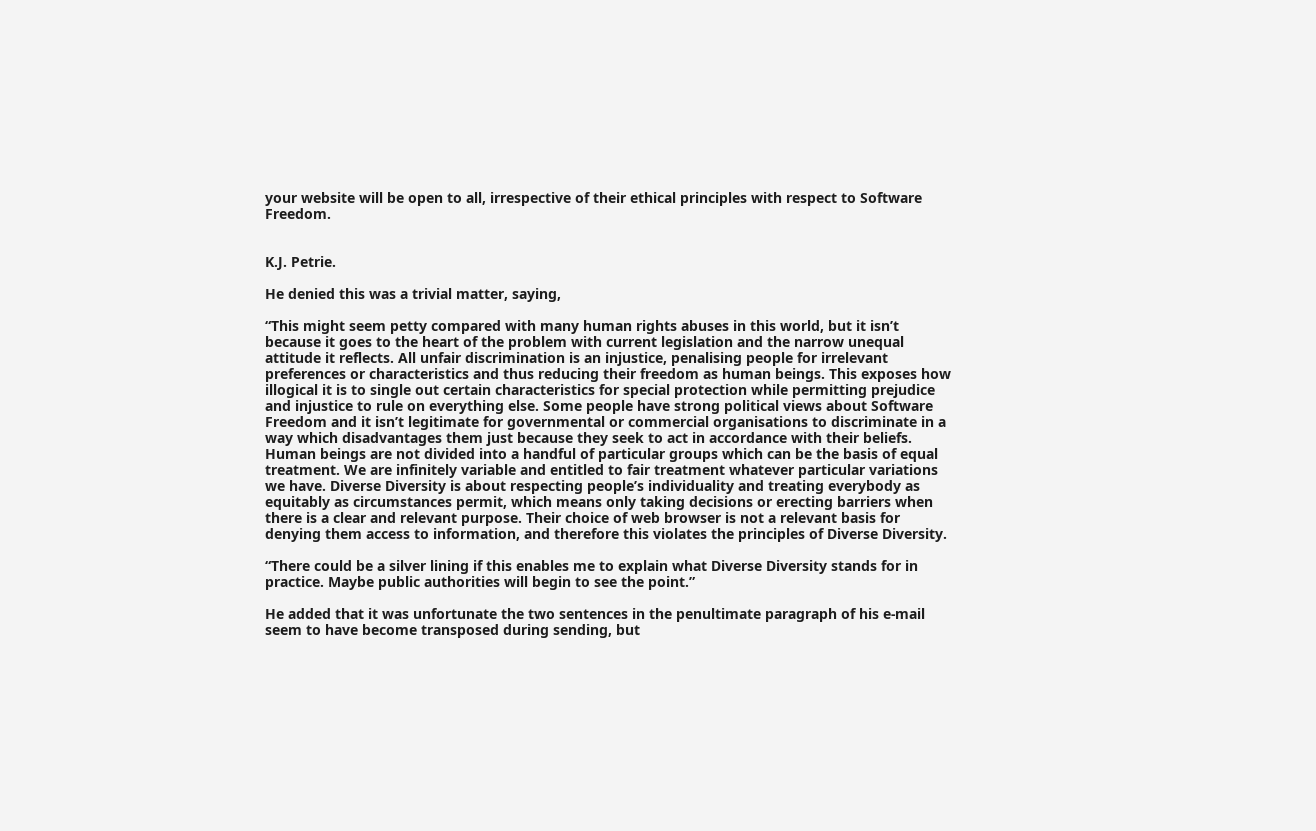your website will be open to all, irrespective of their ethical principles with respect to Software Freedom.


K.J. Petrie.

He denied this was a trivial matter, saying,

“This might seem petty compared with many human rights abuses in this world, but it isn’t because it goes to the heart of the problem with current legislation and the narrow unequal attitude it reflects. All unfair discrimination is an injustice, penalising people for irrelevant preferences or characteristics and thus reducing their freedom as human beings. This exposes how illogical it is to single out certain characteristics for special protection while permitting prejudice and injustice to rule on everything else. Some people have strong political views about Software Freedom and it isn’t legitimate for governmental or commercial organisations to discriminate in a way which disadvantages them just because they seek to act in accordance with their beliefs. Human beings are not divided into a handful of particular groups which can be the basis of equal treatment. We are infinitely variable and entitled to fair treatment whatever particular variations we have. Diverse Diversity is about respecting people’s individuality and treating everybody as equitably as circumstances permit, which means only taking decisions or erecting barriers when there is a clear and relevant purpose. Their choice of web browser is not a relevant basis for denying them access to information, and therefore this violates the principles of Diverse Diversity.

“There could be a silver lining if this enables me to explain what Diverse Diversity stands for in practice. Maybe public authorities will begin to see the point.”

He added that it was unfortunate the two sentences in the penultimate paragraph of his e-mail seem to have become transposed during sending, but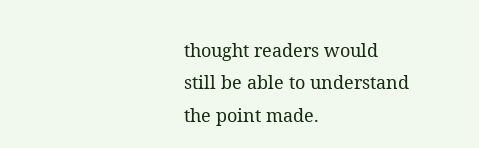thought readers would still be able to understand the point made.